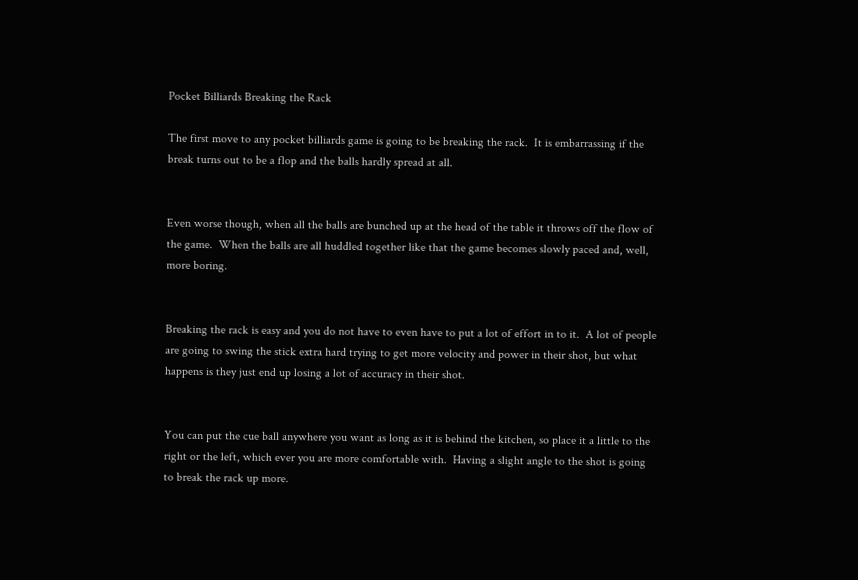Pocket Billiards Breaking the Rack

The first move to any pocket billiards game is going to be breaking the rack.  It is embarrassing if the break turns out to be a flop and the balls hardly spread at all.


Even worse though, when all the balls are bunched up at the head of the table it throws off the flow of the game.  When the balls are all huddled together like that the game becomes slowly paced and, well, more boring.


Breaking the rack is easy and you do not have to even have to put a lot of effort in to it.  A lot of people are going to swing the stick extra hard trying to get more velocity and power in their shot, but what happens is they just end up losing a lot of accuracy in their shot.


You can put the cue ball anywhere you want as long as it is behind the kitchen, so place it a little to the right or the left, which ever you are more comfortable with.  Having a slight angle to the shot is going to break the rack up more.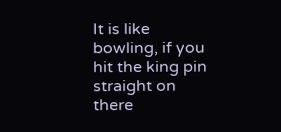It is like bowling, if you hit the king pin straight on there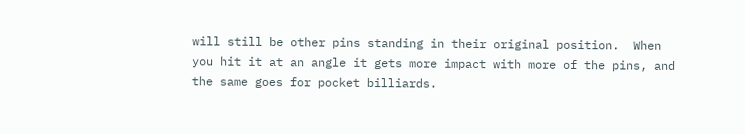will still be other pins standing in their original position.  When you hit it at an angle it gets more impact with more of the pins, and the same goes for pocket billiards.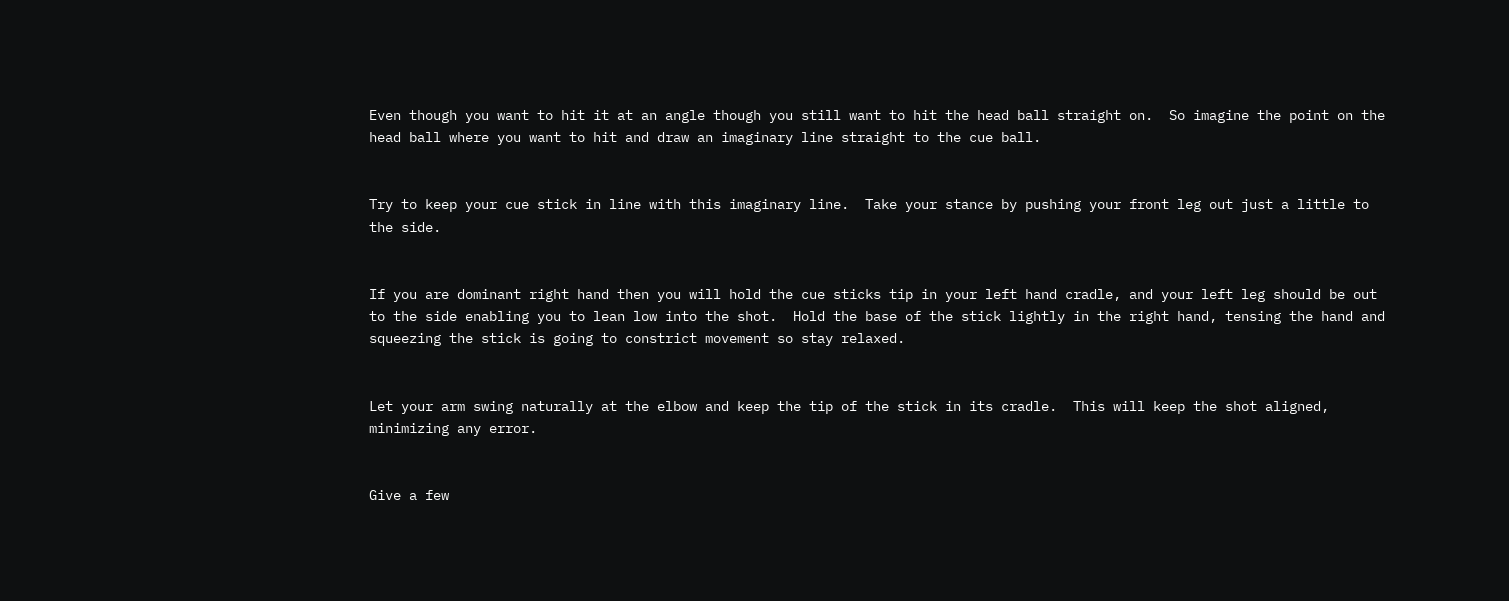Even though you want to hit it at an angle though you still want to hit the head ball straight on.  So imagine the point on the head ball where you want to hit and draw an imaginary line straight to the cue ball.


Try to keep your cue stick in line with this imaginary line.  Take your stance by pushing your front leg out just a little to the side.


If you are dominant right hand then you will hold the cue sticks tip in your left hand cradle, and your left leg should be out to the side enabling you to lean low into the shot.  Hold the base of the stick lightly in the right hand, tensing the hand and squeezing the stick is going to constrict movement so stay relaxed.


Let your arm swing naturally at the elbow and keep the tip of the stick in its cradle.  This will keep the shot aligned, minimizing any error.


Give a few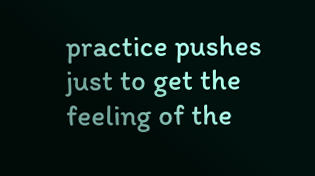practice pushes just to get the feeling of the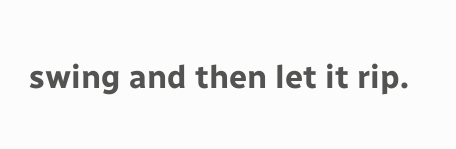swing and then let it rip.